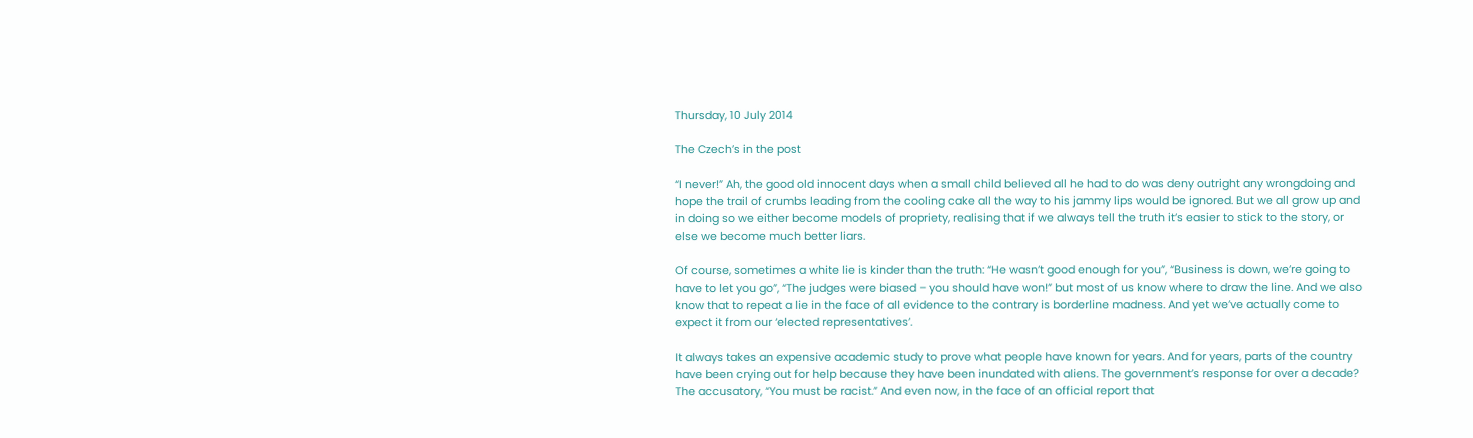Thursday, 10 July 2014

The Czech’s in the post

“I never!” Ah, the good old innocent days when a small child believed all he had to do was deny outright any wrongdoing and hope the trail of crumbs leading from the cooling cake all the way to his jammy lips would be ignored. But we all grow up and in doing so we either become models of propriety, realising that if we always tell the truth it’s easier to stick to the story, or else we become much better liars.

Of course, sometimes a white lie is kinder than the truth: “He wasn’t good enough for you”, “Business is down, we’re going to have to let you go”, “The judges were biased – you should have won!” but most of us know where to draw the line. And we also know that to repeat a lie in the face of all evidence to the contrary is borderline madness. And yet we’ve actually come to expect it from our ‘elected representatives’.

It always takes an expensive academic study to prove what people have known for years. And for years, parts of the country have been crying out for help because they have been inundated with aliens. The government’s response for over a decade? The accusatory, “You must be racist.” And even now, in the face of an official report that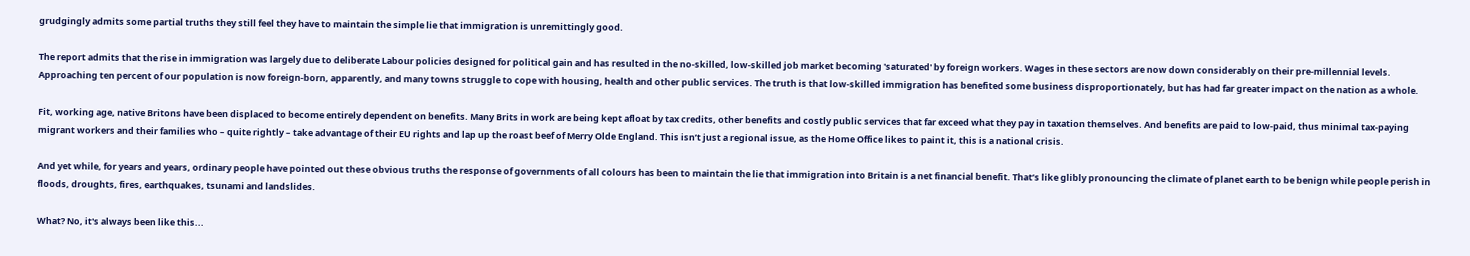grudgingly admits some partial truths they still feel they have to maintain the simple lie that immigration is unremittingly good.

The report admits that the rise in immigration was largely due to deliberate Labour policies designed for political gain and has resulted in the no-skilled, low-skilled job market becoming 'saturated' by foreign workers. Wages in these sectors are now down considerably on their pre-millennial levels. Approaching ten percent of our population is now foreign-born, apparently, and many towns struggle to cope with housing, health and other public services. The truth is that low-skilled immigration has benefited some business disproportionately, but has had far greater impact on the nation as a whole.

Fit, working age, native Britons have been displaced to become entirely dependent on benefits. Many Brits in work are being kept afloat by tax credits, other benefits and costly public services that far exceed what they pay in taxation themselves. And benefits are paid to low-paid, thus minimal tax-paying migrant workers and their families who – quite rightly – take advantage of their EU rights and lap up the roast beef of Merry Olde England. This isn’t just a regional issue, as the Home Office likes to paint it, this is a national crisis.

And yet while, for years and years, ordinary people have pointed out these obvious truths the response of governments of all colours has been to maintain the lie that immigration into Britain is a net financial benefit. That’s like glibly pronouncing the climate of planet earth to be benign while people perish in floods, droughts, fires, earthquakes, tsunami and landslides.

What? No, it's always been like this...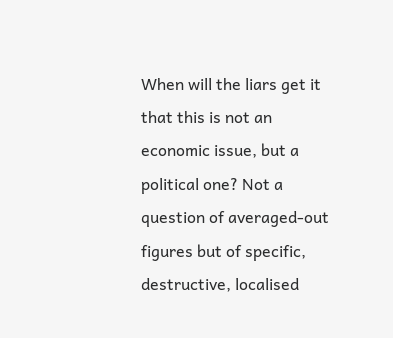When will the liars get it that this is not an economic issue, but a political one? Not a question of averaged-out figures but of specific, destructive, localised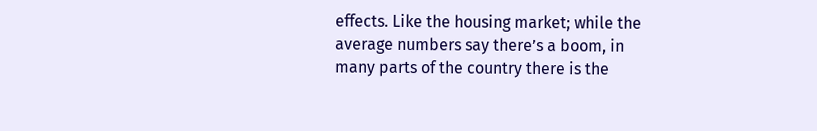effects. Like the housing market; while the average numbers say there’s a boom, in many parts of the country there is the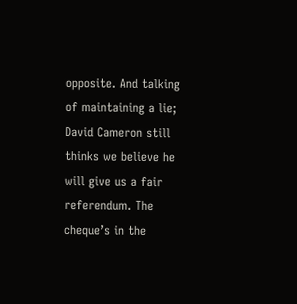opposite. And talking of maintaining a lie; David Cameron still thinks we believe he will give us a fair referendum. The cheque’s in the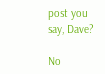post you say, Dave?

No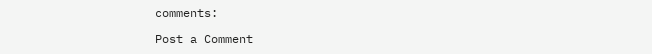comments:

Post a Comment